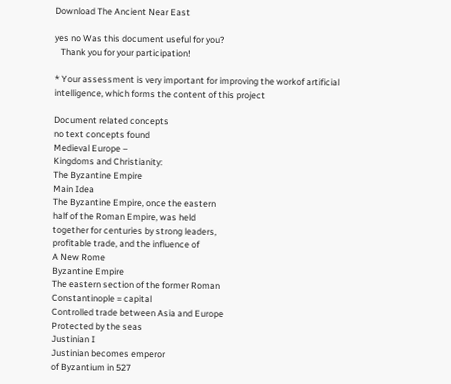Download The Ancient Near East

yes no Was this document useful for you?
   Thank you for your participation!

* Your assessment is very important for improving the workof artificial intelligence, which forms the content of this project

Document related concepts
no text concepts found
Medieval Europe –
Kingdoms and Christianity:
The Byzantine Empire
Main Idea
The Byzantine Empire, once the eastern
half of the Roman Empire, was held
together for centuries by strong leaders,
profitable trade, and the influence of
A New Rome
Byzantine Empire
The eastern section of the former Roman
Constantinople = capital
Controlled trade between Asia and Europe
Protected by the seas
Justinian I
Justinian becomes emperor
of Byzantium in 527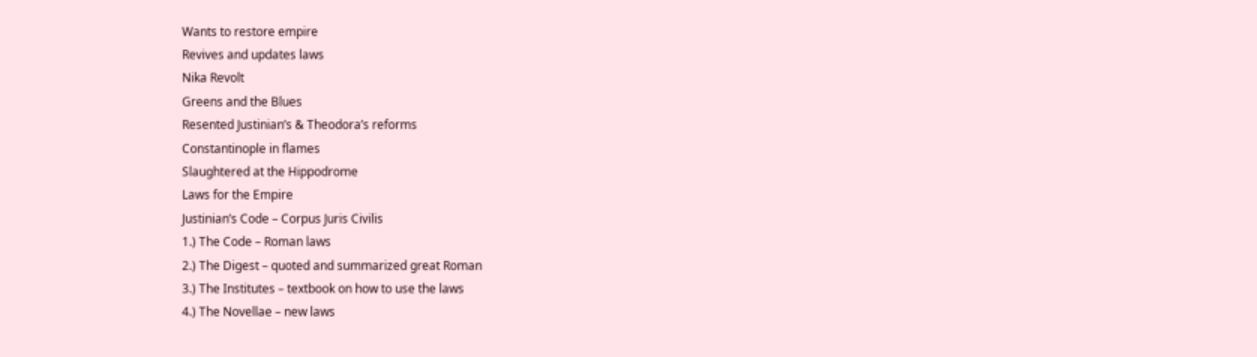Wants to restore empire
Revives and updates laws
Nika Revolt
Greens and the Blues
Resented Justinian’s & Theodora’s reforms
Constantinople in flames
Slaughtered at the Hippodrome
Laws for the Empire
Justinian’s Code – Corpus Juris Civilis
1.) The Code – Roman laws
2.) The Digest – quoted and summarized great Roman
3.) The Institutes – textbook on how to use the laws
4.) The Novellae – new laws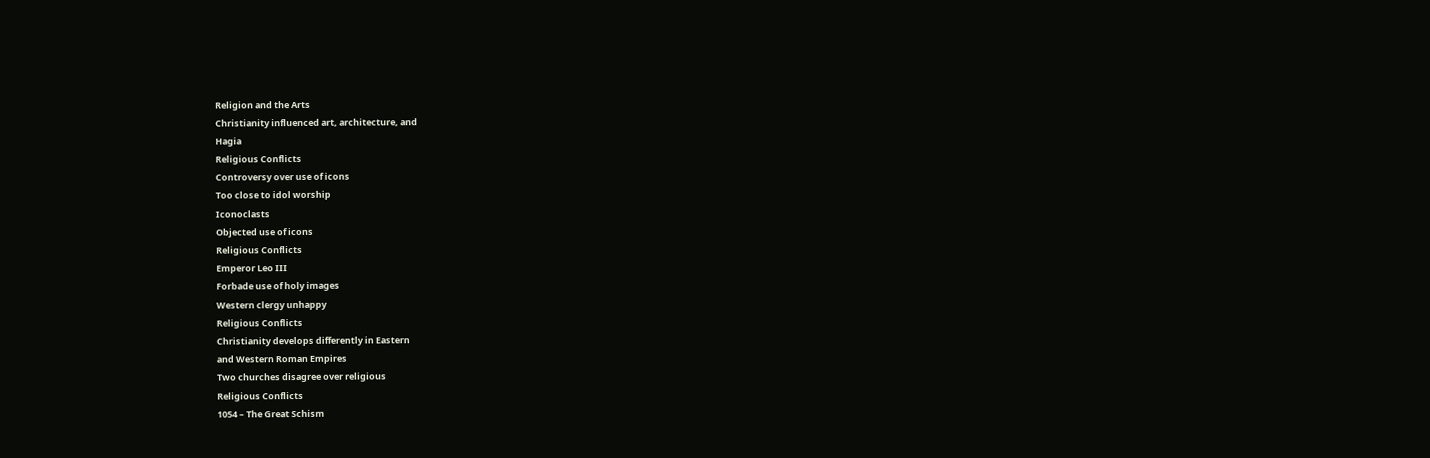Religion and the Arts
Christianity influenced art, architecture, and
Hagia
Religious Conflicts
Controversy over use of icons
Too close to idol worship
Iconoclasts
Objected use of icons
Religious Conflicts
Emperor Leo III
Forbade use of holy images
Western clergy unhappy
Religious Conflicts
Christianity develops differently in Eastern
and Western Roman Empires
Two churches disagree over religious
Religious Conflicts
1054 – The Great Schism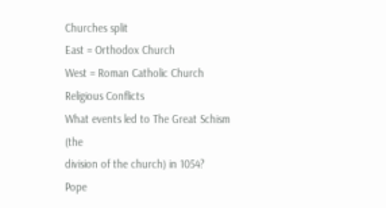Churches split
East = Orthodox Church
West = Roman Catholic Church
Religious Conflicts
What events led to The Great Schism (the
division of the church) in 1054?
Pope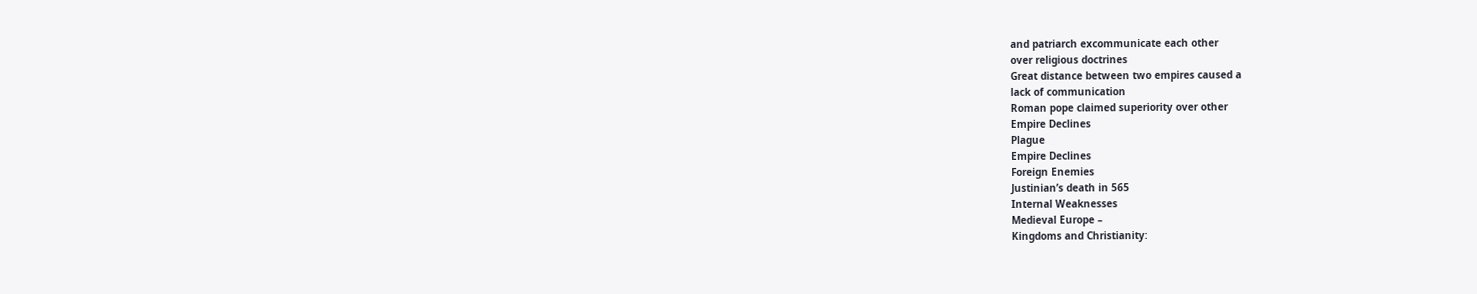and patriarch excommunicate each other
over religious doctrines
Great distance between two empires caused a
lack of communication
Roman pope claimed superiority over other
Empire Declines
Plague
Empire Declines
Foreign Enemies
Justinian’s death in 565
Internal Weaknesses
Medieval Europe –
Kingdoms and Christianity: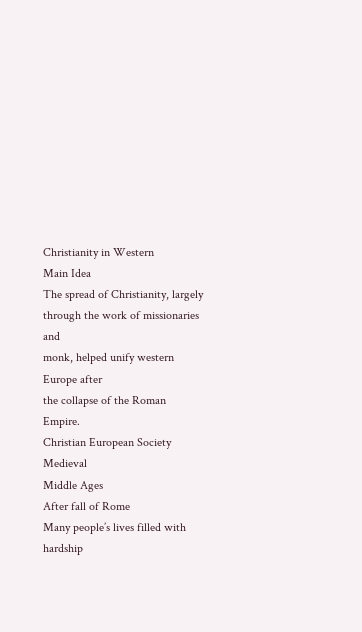Christianity in Western
Main Idea
The spread of Christianity, largely
through the work of missionaries and
monk, helped unify western Europe after
the collapse of the Roman Empire.
Christian European Society
Medieval
Middle Ages
After fall of Rome
Many people’s lives filled with hardship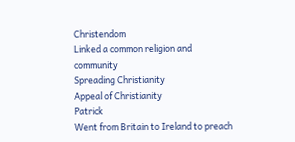Christendom
Linked a common religion and community
Spreading Christianity
Appeal of Christianity
Patrick
Went from Britain to Ireland to preach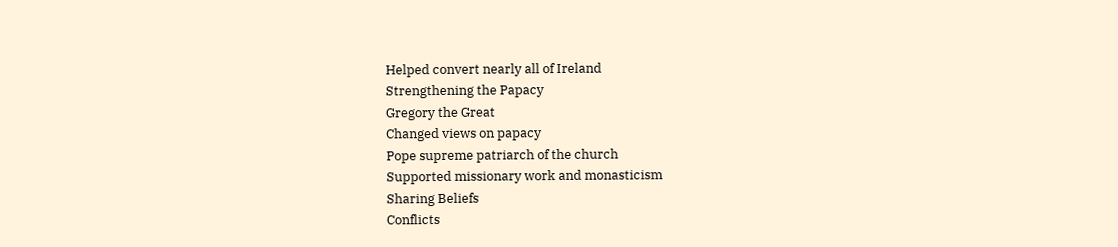Helped convert nearly all of Ireland
Strengthening the Papacy
Gregory the Great
Changed views on papacy
Pope supreme patriarch of the church
Supported missionary work and monasticism
Sharing Beliefs
Conflicts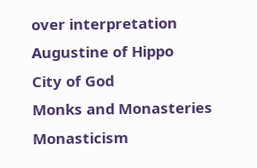over interpretation
Augustine of Hippo
City of God
Monks and Monasteries
Monasticism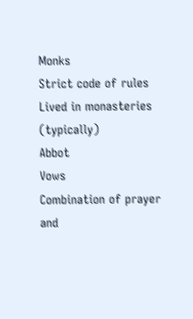Monks
Strict code of rules
Lived in monasteries (typically)
Abbot
Vows
Combination of prayer and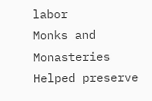labor
Monks and Monasteries
Helped preserve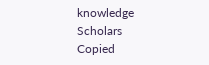knowledge
Scholars
Copied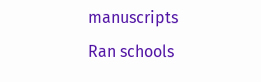manuscripts
Ran schools